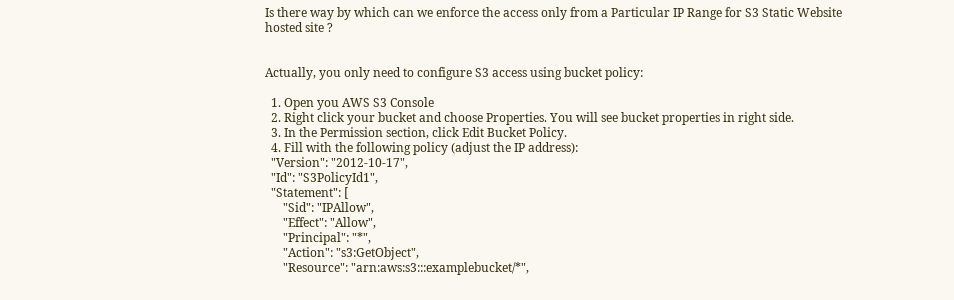Is there way by which can we enforce the access only from a Particular IP Range for S3 Static Website hosted site ?


Actually, you only need to configure S3 access using bucket policy:

  1. Open you AWS S3 Console
  2. Right click your bucket and choose Properties. You will see bucket properties in right side.
  3. In the Permission section, click Edit Bucket Policy.
  4. Fill with the following policy (adjust the IP address):
  "Version": "2012-10-17",
  "Id": "S3PolicyId1",
  "Statement": [
      "Sid": "IPAllow",
      "Effect": "Allow",
      "Principal": "*",
      "Action": "s3:GetObject",
      "Resource": "arn:aws:s3:::examplebucket/*",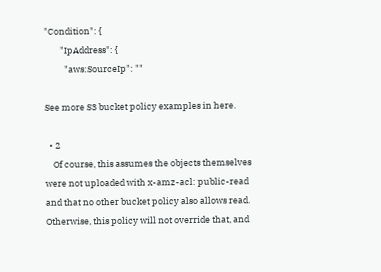"Condition": {
        "IpAddress": {
          "aws:SourceIp": ""

See more S3 bucket policy examples in here.

  • 2
    Of course, this assumes the objects themselves were not uploaded with x-amz-acl: public-read and that no other bucket policy also allows read. Otherwise, this policy will not override that, and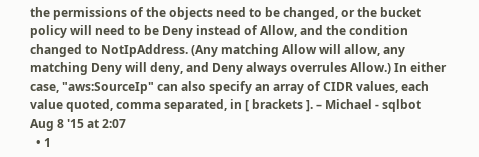the permissions of the objects need to be changed, or the bucket policy will need to be Deny instead of Allow, and the condition changed to NotIpAddress. (Any matching Allow will allow, any matching Deny will deny, and Deny always overrules Allow.) In either case, "aws:SourceIp" can also specify an array of CIDR values, each value quoted, comma separated, in [ brackets ]. – Michael - sqlbot Aug 8 '15 at 2:07
  • 1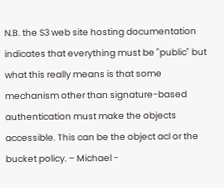N.B. the S3 web site hosting documentation indicates that everything must be "public" but what this really means is that some mechanism other than signature-based authentication must make the objects accessible. This can be the object acl or the bucket policy. – Michael -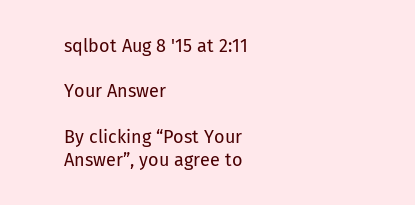sqlbot Aug 8 '15 at 2:11

Your Answer

By clicking “Post Your Answer”, you agree to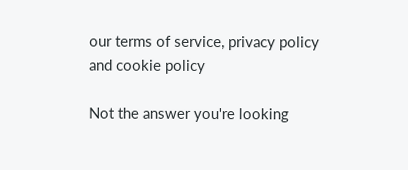our terms of service, privacy policy and cookie policy

Not the answer you're looking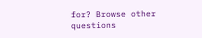for? Browse other questions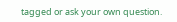tagged or ask your own question.